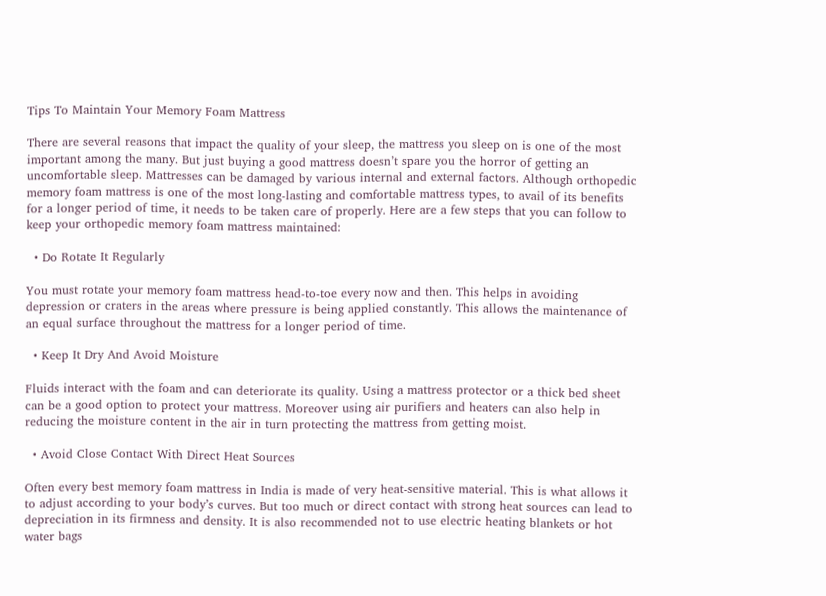Tips To Maintain Your Memory Foam Mattress

There are several reasons that impact the quality of your sleep, the mattress you sleep on is one of the most important among the many. But just buying a good mattress doesn’t spare you the horror of getting an uncomfortable sleep. Mattresses can be damaged by various internal and external factors. Although orthopedic memory foam mattress is one of the most long-lasting and comfortable mattress types, to avail of its benefits for a longer period of time, it needs to be taken care of properly. Here are a few steps that you can follow to keep your orthopedic memory foam mattress maintained:

  • Do Rotate It Regularly

You must rotate your memory foam mattress head-to-toe every now and then. This helps in avoiding depression or craters in the areas where pressure is being applied constantly. This allows the maintenance of an equal surface throughout the mattress for a longer period of time.

  • Keep It Dry And Avoid Moisture

Fluids interact with the foam and can deteriorate its quality. Using a mattress protector or a thick bed sheet can be a good option to protect your mattress. Moreover using air purifiers and heaters can also help in reducing the moisture content in the air in turn protecting the mattress from getting moist.

  • Avoid Close Contact With Direct Heat Sources

Often every best memory foam mattress in India is made of very heat-sensitive material. This is what allows it to adjust according to your body’s curves. But too much or direct contact with strong heat sources can lead to depreciation in its firmness and density. It is also recommended not to use electric heating blankets or hot water bags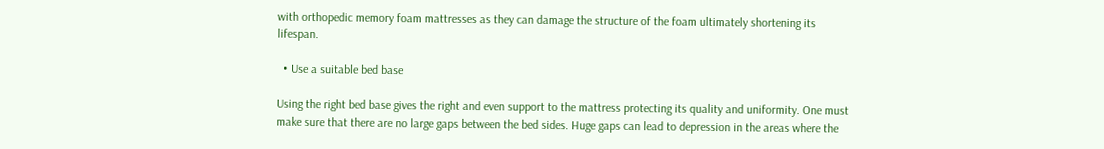with orthopedic memory foam mattresses as they can damage the structure of the foam ultimately shortening its lifespan.

  • Use a suitable bed base

Using the right bed base gives the right and even support to the mattress protecting its quality and uniformity. One must make sure that there are no large gaps between the bed sides. Huge gaps can lead to depression in the areas where the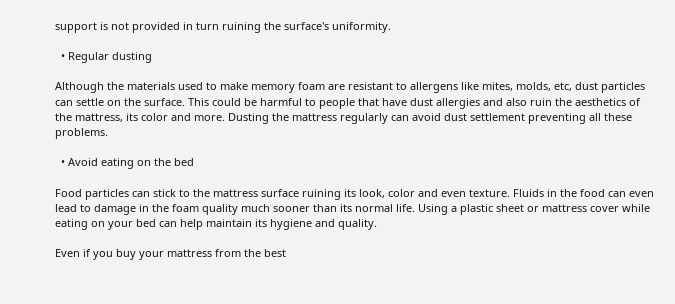support is not provided in turn ruining the surface's uniformity.

  • Regular dusting

Although the materials used to make memory foam are resistant to allergens like mites, molds, etc, dust particles can settle on the surface. This could be harmful to people that have dust allergies and also ruin the aesthetics of the mattress, its color and more. Dusting the mattress regularly can avoid dust settlement preventing all these problems.

  • Avoid eating on the bed

Food particles can stick to the mattress surface ruining its look, color and even texture. Fluids in the food can even lead to damage in the foam quality much sooner than its normal life. Using a plastic sheet or mattress cover while eating on your bed can help maintain its hygiene and quality.

Even if you buy your mattress from the best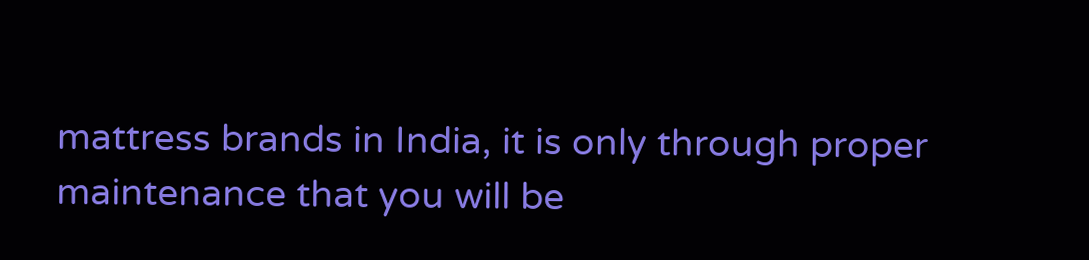mattress brands in India, it is only through proper maintenance that you will be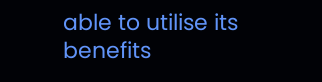able to utilise its benefits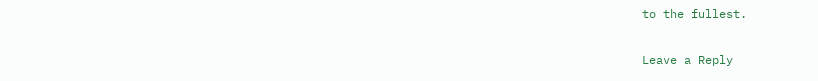to the fullest.


Leave a Reply